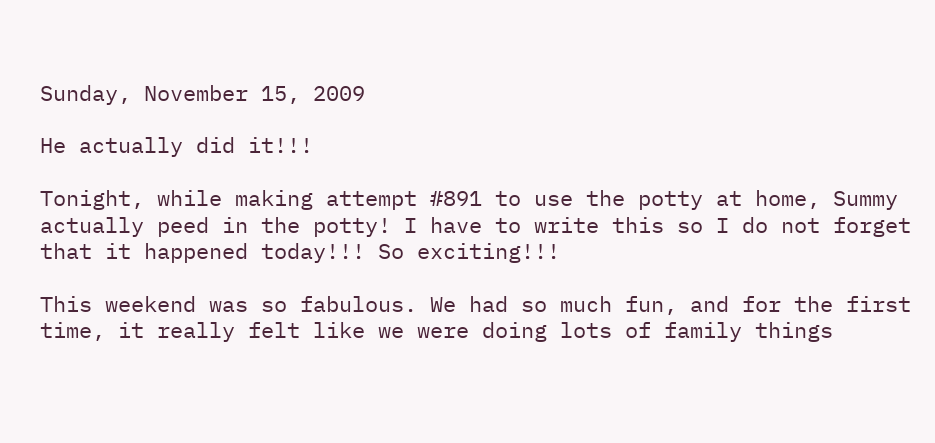Sunday, November 15, 2009

He actually did it!!!

Tonight, while making attempt #891 to use the potty at home, Summy actually peed in the potty! I have to write this so I do not forget that it happened today!!! So exciting!!!

This weekend was so fabulous. We had so much fun, and for the first time, it really felt like we were doing lots of family things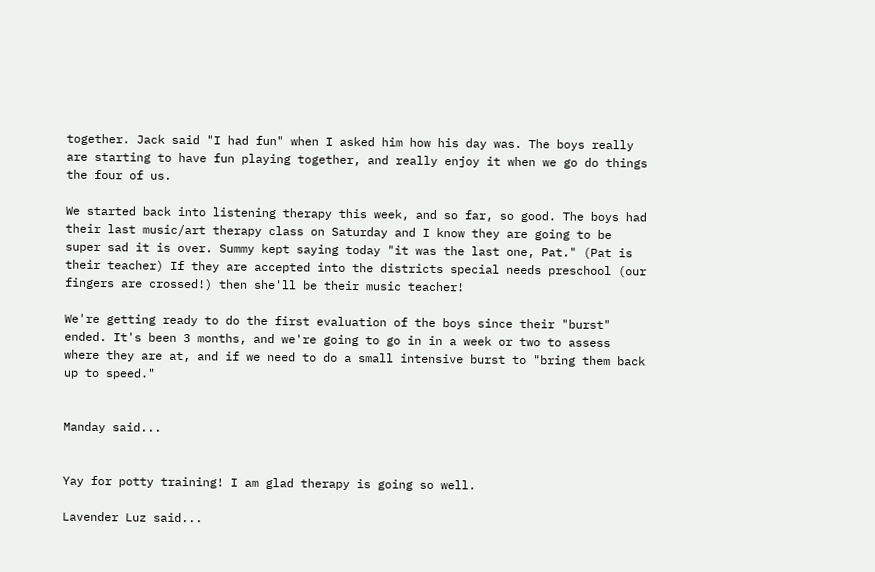together. Jack said "I had fun" when I asked him how his day was. The boys really are starting to have fun playing together, and really enjoy it when we go do things the four of us.

We started back into listening therapy this week, and so far, so good. The boys had their last music/art therapy class on Saturday and I know they are going to be super sad it is over. Summy kept saying today "it was the last one, Pat." (Pat is their teacher) If they are accepted into the districts special needs preschool (our fingers are crossed!) then she'll be their music teacher!

We're getting ready to do the first evaluation of the boys since their "burst" ended. It's been 3 months, and we're going to go in in a week or two to assess where they are at, and if we need to do a small intensive burst to "bring them back up to speed."


Manday said...


Yay for potty training! I am glad therapy is going so well.

Lavender Luz said...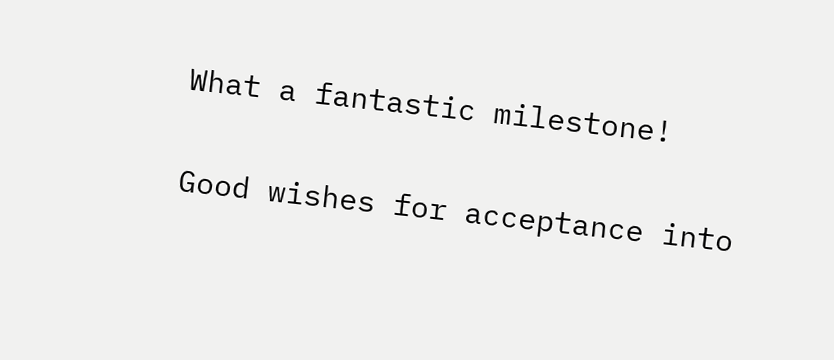What a fantastic milestone!

Good wishes for acceptance into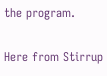the program.

Here from Stirrup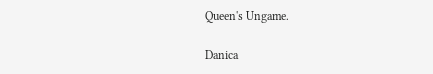Queen's Ungame.

Danica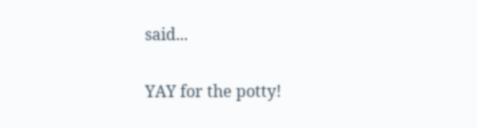said...

YAY for the potty!